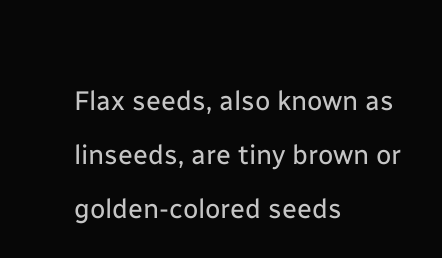Flax seeds, also known as linseeds, are tiny brown or golden-colored seeds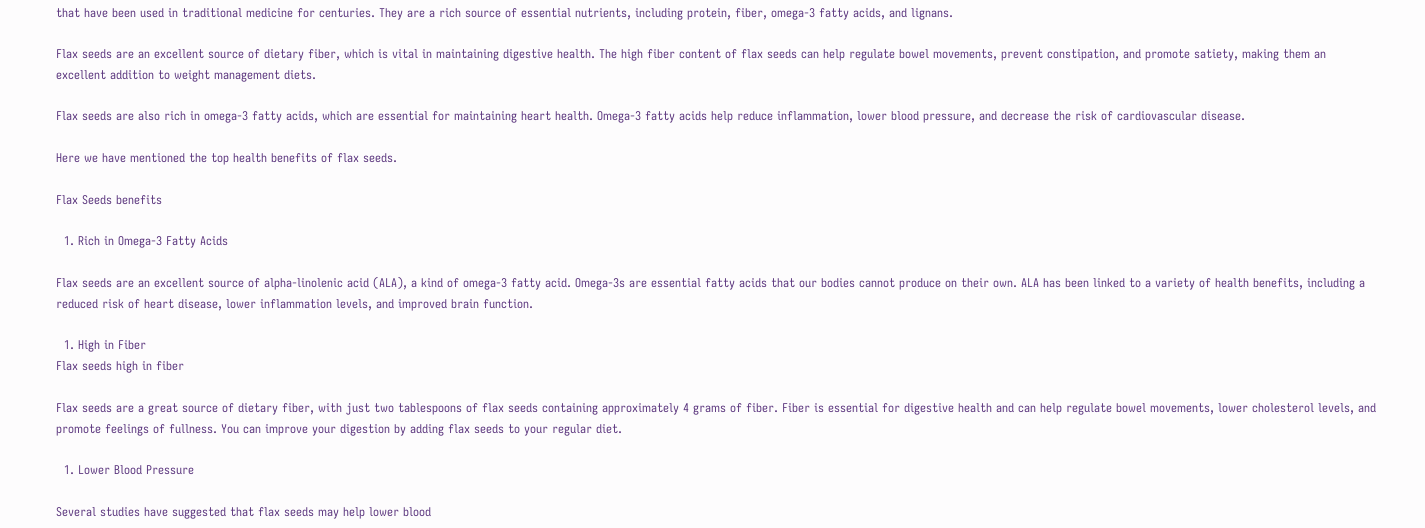that have been used in traditional medicine for centuries. They are a rich source of essential nutrients, including protein, fiber, omega-3 fatty acids, and lignans.

Flax seeds are an excellent source of dietary fiber, which is vital in maintaining digestive health. The high fiber content of flax seeds can help regulate bowel movements, prevent constipation, and promote satiety, making them an excellent addition to weight management diets.

Flax seeds are also rich in omega-3 fatty acids, which are essential for maintaining heart health. Omega-3 fatty acids help reduce inflammation, lower blood pressure, and decrease the risk of cardiovascular disease.

Here we have mentioned the top health benefits of flax seeds.

Flax Seeds benefits

  1. Rich in Omega-3 Fatty Acids

Flax seeds are an excellent source of alpha-linolenic acid (ALA), a kind of omega-3 fatty acid. Omega-3s are essential fatty acids that our bodies cannot produce on their own. ALA has been linked to a variety of health benefits, including a reduced risk of heart disease, lower inflammation levels, and improved brain function.

  1. High in Fiber
Flax seeds high in fiber

Flax seeds are a great source of dietary fiber, with just two tablespoons of flax seeds containing approximately 4 grams of fiber. Fiber is essential for digestive health and can help regulate bowel movements, lower cholesterol levels, and promote feelings of fullness. You can improve your digestion by adding flax seeds to your regular diet.

  1. Lower Blood Pressure

Several studies have suggested that flax seeds may help lower blood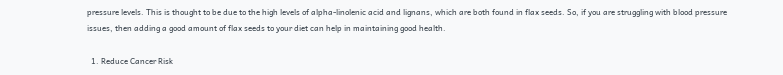pressure levels. This is thought to be due to the high levels of alpha-linolenic acid and lignans, which are both found in flax seeds. So, if you are struggling with blood pressure issues, then adding a good amount of flax seeds to your diet can help in maintaining good health.

  1. Reduce Cancer Risk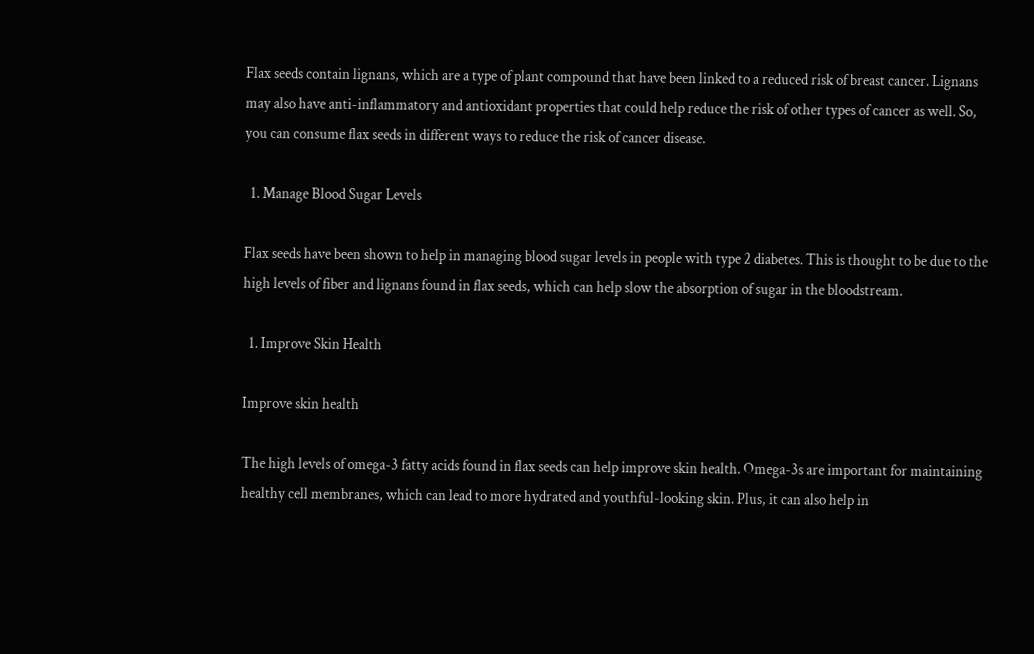Flax seeds contain lignans, which are a type of plant compound that have been linked to a reduced risk of breast cancer. Lignans may also have anti-inflammatory and antioxidant properties that could help reduce the risk of other types of cancer as well. So, you can consume flax seeds in different ways to reduce the risk of cancer disease.

  1. Manage Blood Sugar Levels

Flax seeds have been shown to help in managing blood sugar levels in people with type 2 diabetes. This is thought to be due to the high levels of fiber and lignans found in flax seeds, which can help slow the absorption of sugar in the bloodstream.

  1. Improve Skin Health

Improve skin health

The high levels of omega-3 fatty acids found in flax seeds can help improve skin health. Omega-3s are important for maintaining healthy cell membranes, which can lead to more hydrated and youthful-looking skin. Plus, it can also help in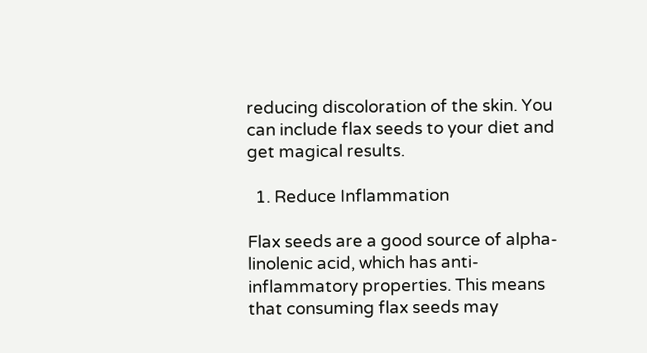reducing discoloration of the skin. You can include flax seeds to your diet and get magical results.

  1. Reduce Inflammation

Flax seeds are a good source of alpha-linolenic acid, which has anti-inflammatory properties. This means that consuming flax seeds may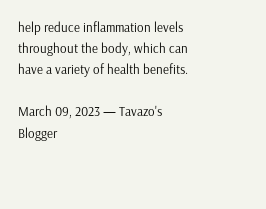help reduce inflammation levels throughout the body, which can have a variety of health benefits.

March 09, 2023 — Tavazo's Blogger